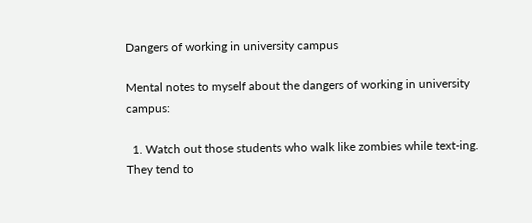Dangers of working in university campus

Mental notes to myself about the dangers of working in university campus:

  1. Watch out those students who walk like zombies while text-ing. They tend to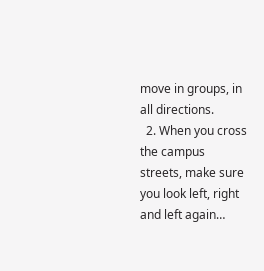move in groups, in all directions.
  2. When you cross the campus streets, make sure you look left, right and left again…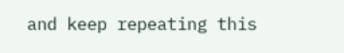and keep repeating this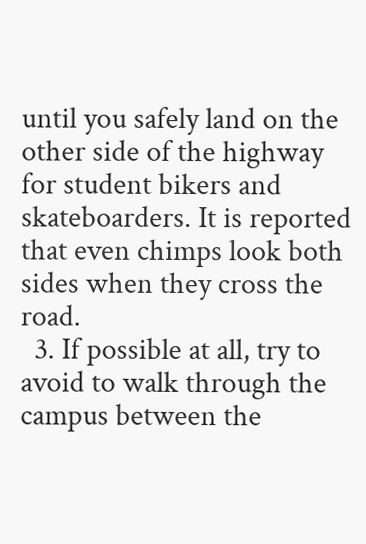until you safely land on the other side of the highway for student bikers and skateboarders. It is reported that even chimps look both sides when they cross the road.
  3. If possible at all, try to avoid to walk through the campus between the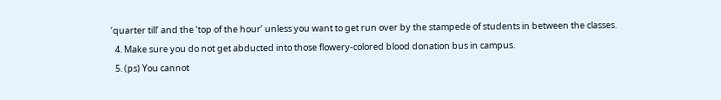‘quarter till’ and the ‘top of the hour’ unless you want to get run over by the stampede of students in between the classes.
  4. Make sure you do not get abducted into those flowery-colored blood donation bus in campus.
  5. (ps) You cannot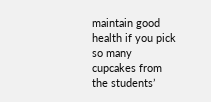maintain good health if you pick so many cupcakes from the students’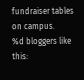fundraiser tables on campus.
%d bloggers like this: